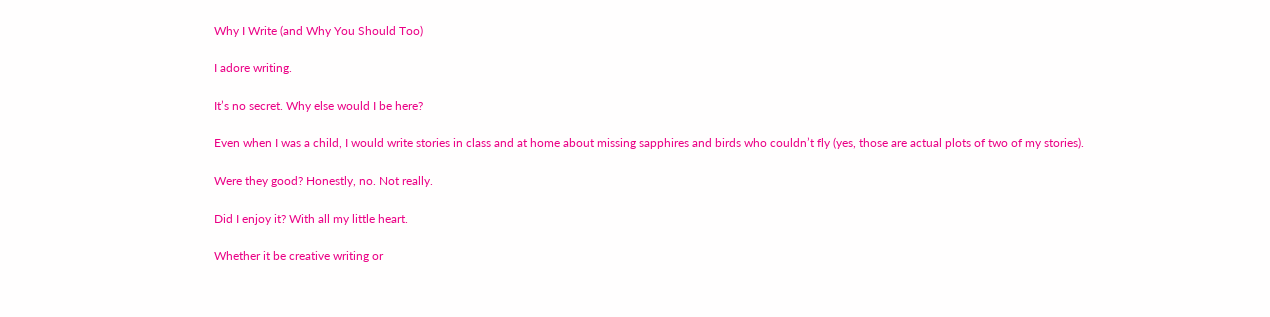Why I Write (and Why You Should Too)

I adore writing.

It’s no secret. Why else would I be here?

Even when I was a child, I would write stories in class and at home about missing sapphires and birds who couldn’t fly (yes, those are actual plots of two of my stories).

Were they good? Honestly, no. Not really.

Did I enjoy it? With all my little heart.

Whether it be creative writing or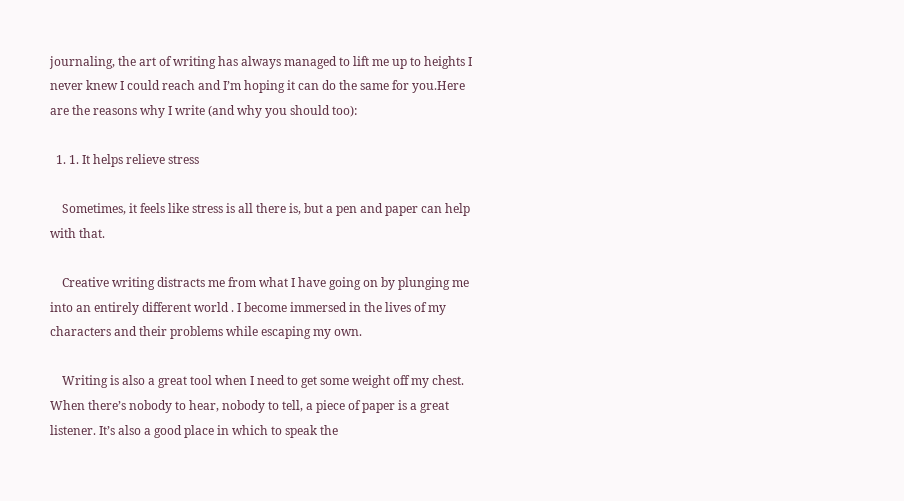journaling, the art of writing has always managed to lift me up to heights I never knew I could reach and I’m hoping it can do the same for you.Here are the reasons why I write (and why you should too):

  1. 1. It helps relieve stress

    Sometimes, it feels like stress is all there is, but a pen and paper can help with that.

    Creative writing distracts me from what I have going on by plunging me into an entirely different world . I become immersed in the lives of my characters and their problems while escaping my own.

    Writing is also a great tool when I need to get some weight off my chest. When there’s nobody to hear, nobody to tell, a piece of paper is a great listener. It’s also a good place in which to speak the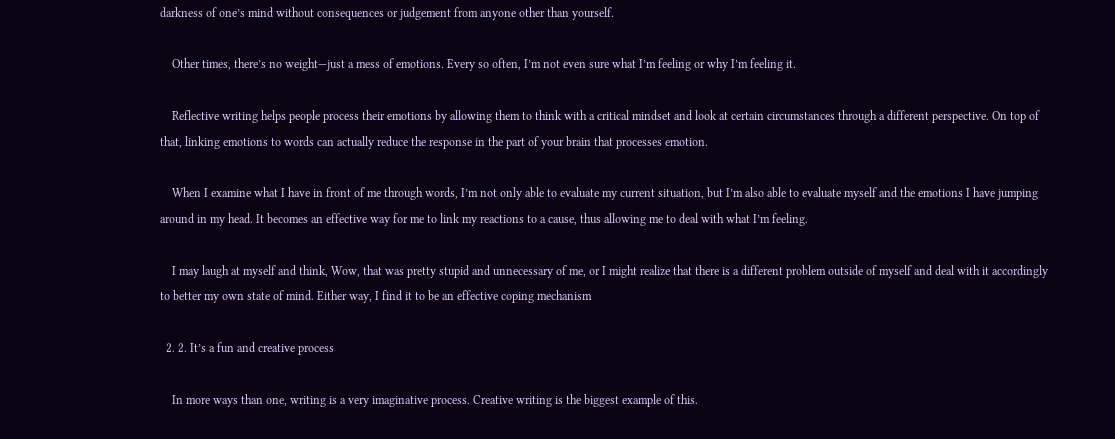darkness of one’s mind without consequences or judgement from anyone other than yourself.

    Other times, there’s no weight—just a mess of emotions. Every so often, I’m not even sure what I’m feeling or why I’m feeling it.

    Reflective writing helps people process their emotions by allowing them to think with a critical mindset and look at certain circumstances through a different perspective. On top of that, linking emotions to words can actually reduce the response in the part of your brain that processes emotion.

    When I examine what I have in front of me through words, I’m not only able to evaluate my current situation, but I’m also able to evaluate myself and the emotions I have jumping around in my head. It becomes an effective way for me to link my reactions to a cause, thus allowing me to deal with what I’m feeling.

    I may laugh at myself and think, Wow, that was pretty stupid and unnecessary of me, or I might realize that there is a different problem outside of myself and deal with it accordingly to better my own state of mind. Either way, I find it to be an effective coping mechanism

  2. 2. It’s a fun and creative process

    In more ways than one, writing is a very imaginative process. Creative writing is the biggest example of this.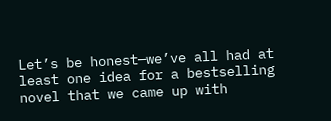Let’s be honest—we’ve all had at least one idea for a bestselling novel that we came up with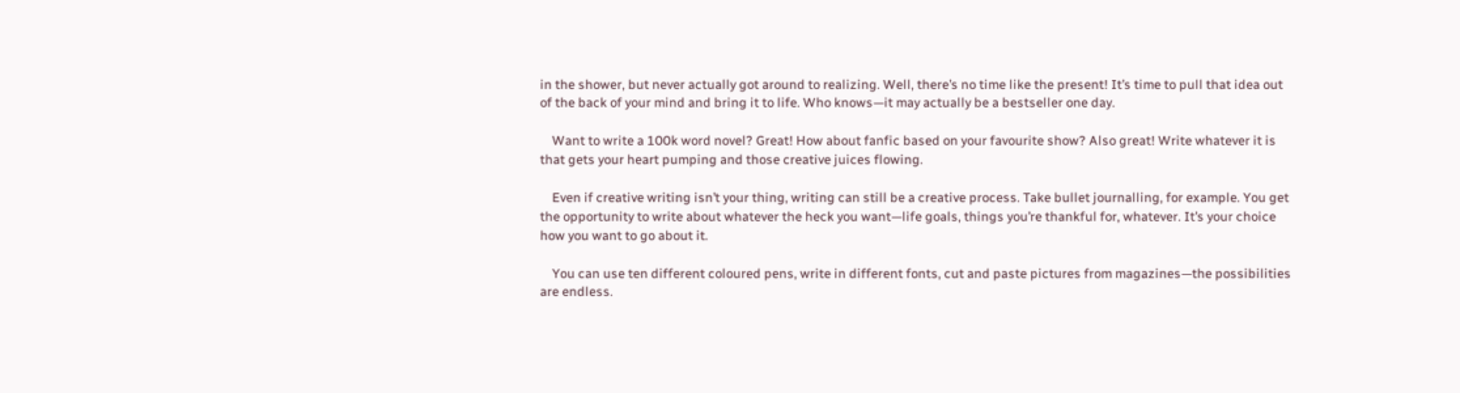in the shower, but never actually got around to realizing. Well, there’s no time like the present! It’s time to pull that idea out of the back of your mind and bring it to life. Who knows—it may actually be a bestseller one day.

    Want to write a 100k word novel? Great! How about fanfic based on your favourite show? Also great! Write whatever it is that gets your heart pumping and those creative juices flowing.

    Even if creative writing isn’t your thing, writing can still be a creative process. Take bullet journalling, for example. You get the opportunity to write about whatever the heck you want—life goals, things you’re thankful for, whatever. It’s your choice how you want to go about it.

    You can use ten different coloured pens, write in different fonts, cut and paste pictures from magazines—the possibilities are endless.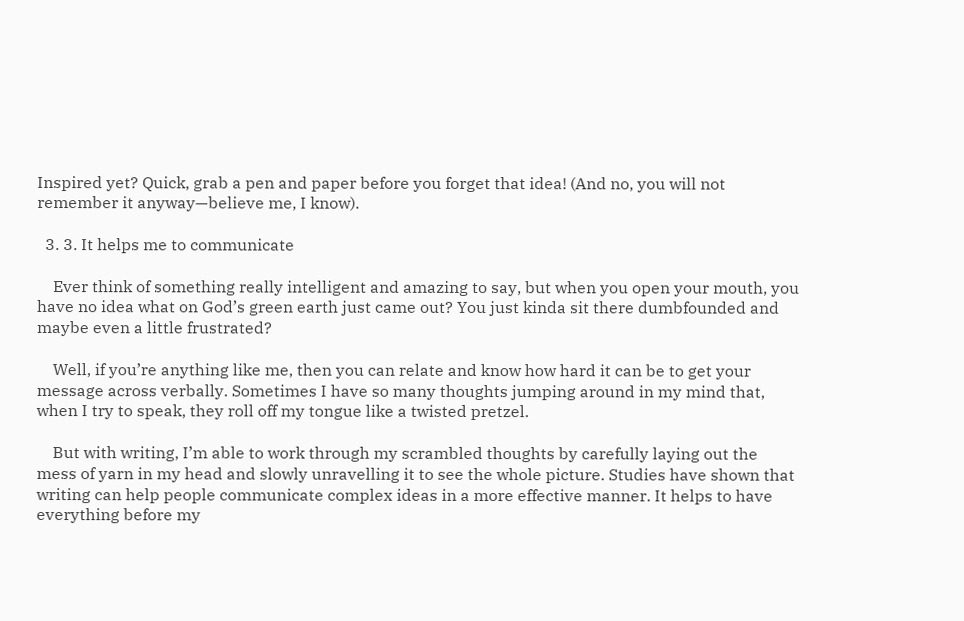Inspired yet? Quick, grab a pen and paper before you forget that idea! (And no, you will not remember it anyway—believe me, I know).

  3. 3. It helps me to communicate

    Ever think of something really intelligent and amazing to say, but when you open your mouth, you have no idea what on God’s green earth just came out? You just kinda sit there dumbfounded and maybe even a little frustrated?

    Well, if you’re anything like me, then you can relate and know how hard it can be to get your message across verbally. Sometimes I have so many thoughts jumping around in my mind that, when I try to speak, they roll off my tongue like a twisted pretzel.

    But with writing, I’m able to work through my scrambled thoughts by carefully laying out the mess of yarn in my head and slowly unravelling it to see the whole picture. Studies have shown that writing can help people communicate complex ideas in a more effective manner. It helps to have everything before my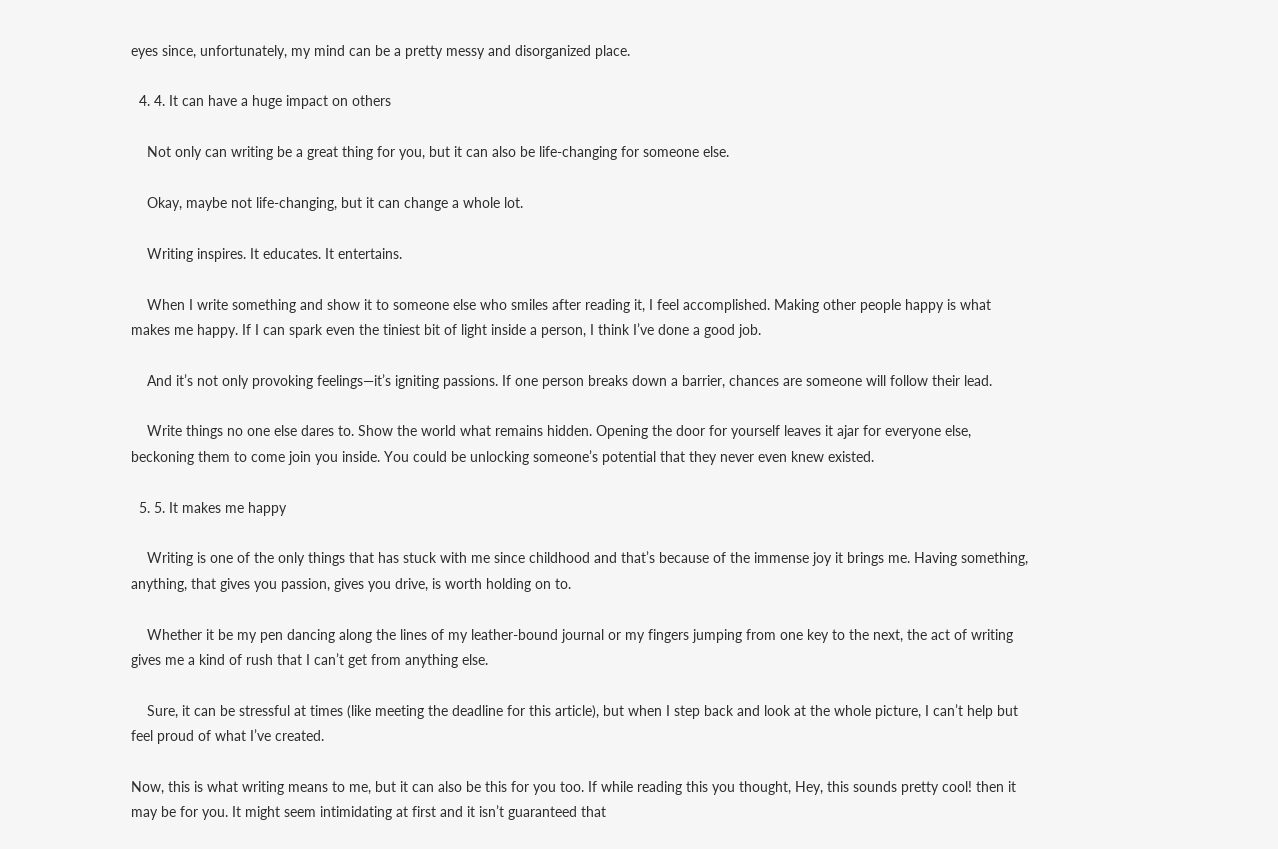eyes since, unfortunately, my mind can be a pretty messy and disorganized place.

  4. 4. It can have a huge impact on others

    Not only can writing be a great thing for you, but it can also be life-changing for someone else.

    Okay, maybe not life-changing, but it can change a whole lot.

    Writing inspires. It educates. It entertains.

    When I write something and show it to someone else who smiles after reading it, I feel accomplished. Making other people happy is what makes me happy. If I can spark even the tiniest bit of light inside a person, I think I’ve done a good job.

    And it’s not only provoking feelings—it’s igniting passions. If one person breaks down a barrier, chances are someone will follow their lead.

    Write things no one else dares to. Show the world what remains hidden. Opening the door for yourself leaves it ajar for everyone else, beckoning them to come join you inside. You could be unlocking someone’s potential that they never even knew existed.

  5. 5. It makes me happy

    Writing is one of the only things that has stuck with me since childhood and that’s because of the immense joy it brings me. Having something, anything, that gives you passion, gives you drive, is worth holding on to.

    Whether it be my pen dancing along the lines of my leather-bound journal or my fingers jumping from one key to the next, the act of writing gives me a kind of rush that I can’t get from anything else.

    Sure, it can be stressful at times (like meeting the deadline for this article), but when I step back and look at the whole picture, I can’t help but feel proud of what I’ve created.

Now, this is what writing means to me, but it can also be this for you too. If while reading this you thought, Hey, this sounds pretty cool! then it may be for you. It might seem intimidating at first and it isn’t guaranteed that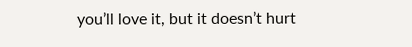you’ll love it, but it doesn’t hurt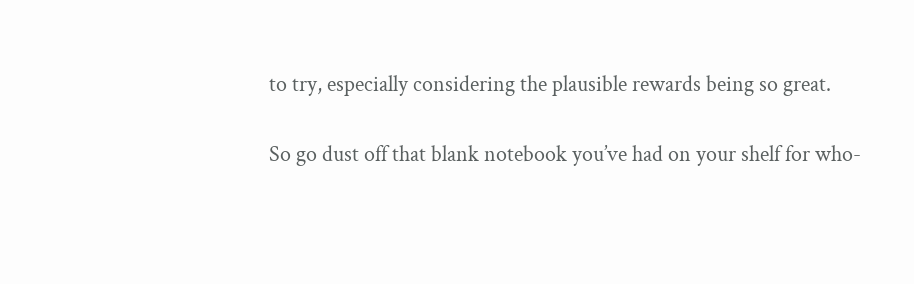to try, especially considering the plausible rewards being so great.

So go dust off that blank notebook you’ve had on your shelf for who-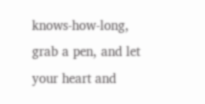knows-how-long, grab a pen, and let your heart and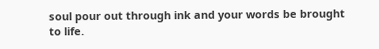soul pour out through ink and your words be brought to life.